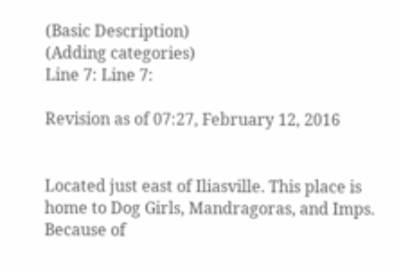(Basic Description)
(Adding categories)
Line 7: Line 7:

Revision as of 07:27, February 12, 2016


Located just east of Iliasville. This place is home to Dog Girls, Mandragoras, and Imps. Because of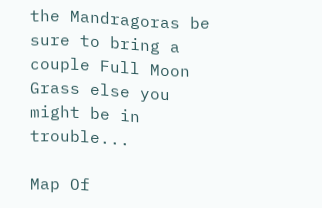the Mandragoras be sure to bring a couple Full Moon Grass else you might be in trouble...

Map Of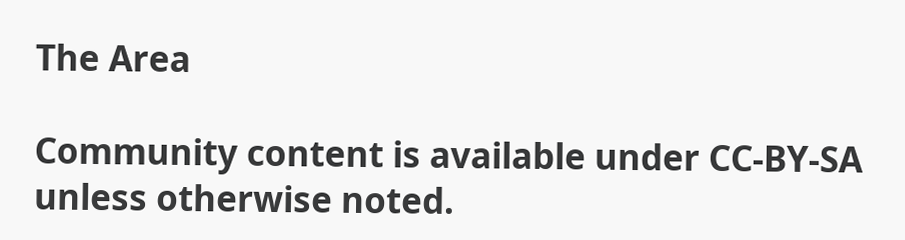The Area

Community content is available under CC-BY-SA unless otherwise noted.